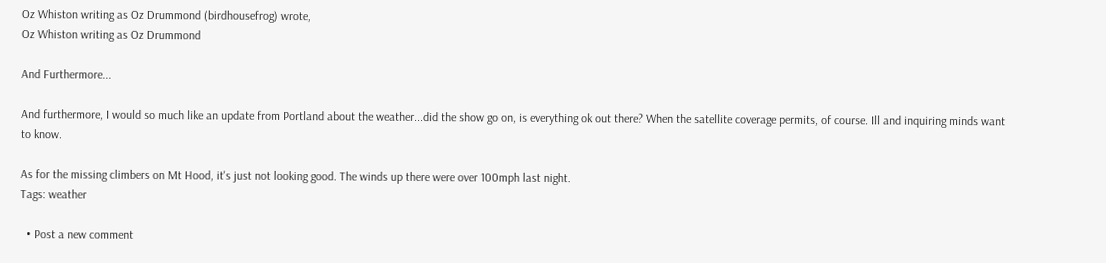Oz Whiston writing as Oz Drummond (birdhousefrog) wrote,
Oz Whiston writing as Oz Drummond

And Furthermore...

And furthermore, I would so much like an update from Portland about the weather...did the show go on, is everything ok out there? When the satellite coverage permits, of course. Ill and inquiring minds want to know.

As for the missing climbers on Mt Hood, it's just not looking good. The winds up there were over 100mph last night.
Tags: weather

  • Post a new comment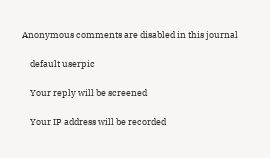Anonymous comments are disabled in this journal

    default userpic

    Your reply will be screened

    Your IP address will be recorded